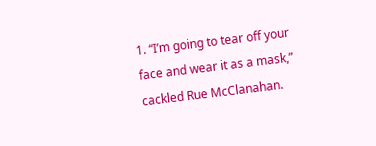1. “I’m going to tear off your face and wear it as a mask,” cackled Rue McClanahan.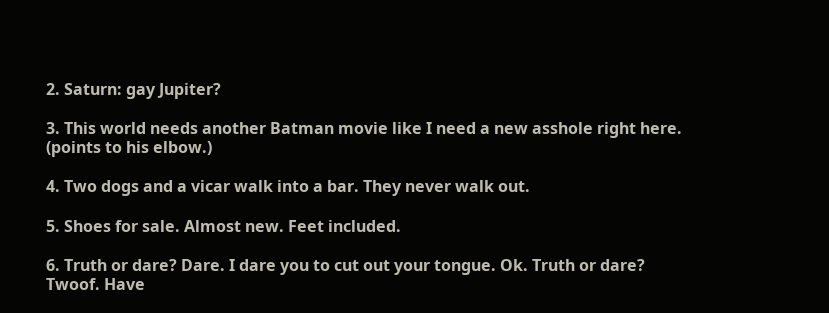2. Saturn: gay Jupiter?

3. This world needs another Batman movie like I need a new asshole right here. (points to his elbow.)

4. Two dogs and a vicar walk into a bar. They never walk out.

5. Shoes for sale. Almost new. Feet included.

6. Truth or dare? Dare. I dare you to cut out your tongue. Ok. Truth or dare? Twoof. Have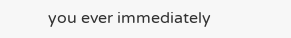you ever immediately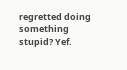regretted doing something stupid? Yef.